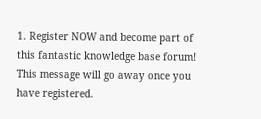1. Register NOW and become part of this fantastic knowledge base forum! This message will go away once you have registered.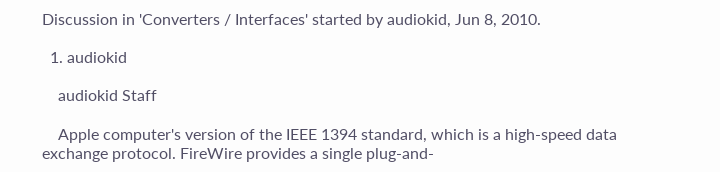Discussion in 'Converters / Interfaces' started by audiokid, Jun 8, 2010.

  1. audiokid

    audiokid Staff

    Apple computer's version of the IEEE 1394 standard, which is a high-speed data exchange protocol. FireWire provides a single plug-and-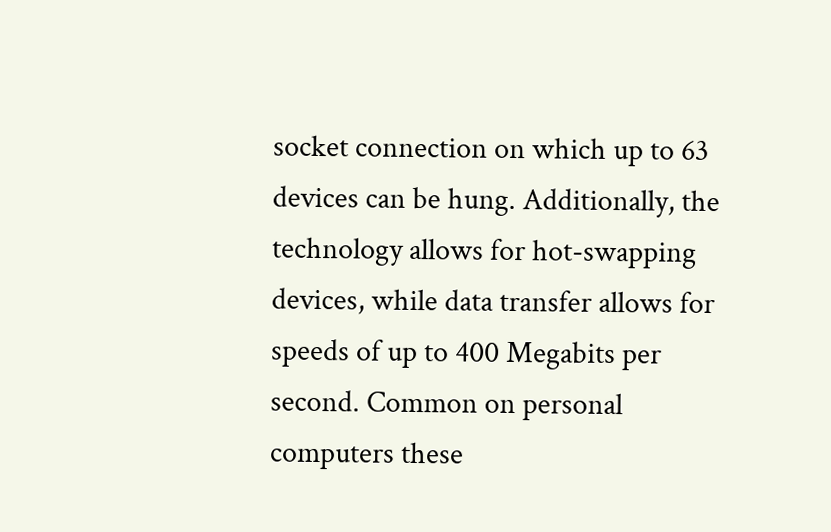socket connection on which up to 63 devices can be hung. Additionally, the technology allows for hot-swapping devices, while data transfer allows for speeds of up to 400 Megabits per second. Common on personal computers these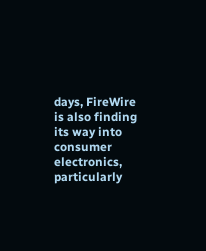days, FireWire is also finding its way into consumer electronics, particularly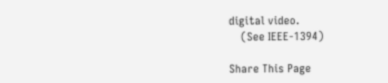digital video.
    (See IEEE-1394)

Share This Page